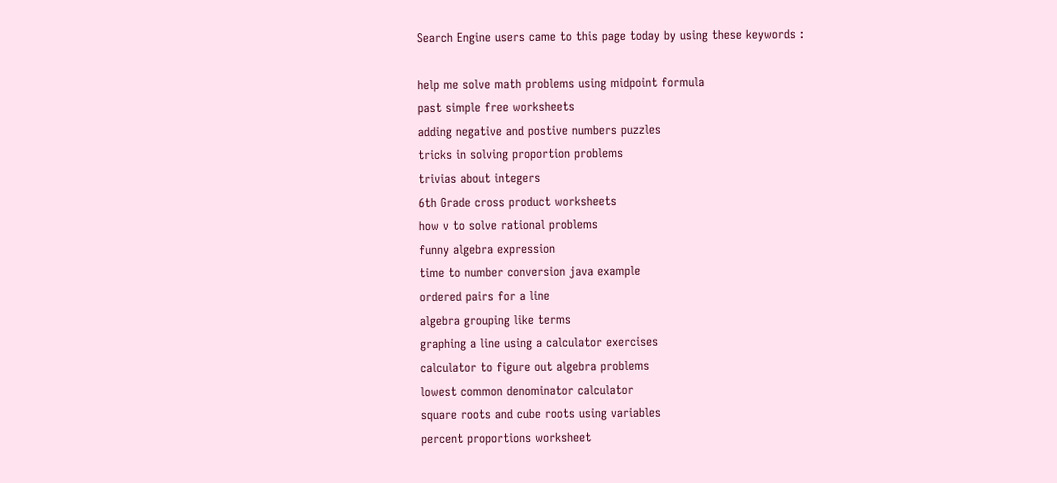Search Engine users came to this page today by using these keywords :

help me solve math problems using midpoint formula
past simple free worksheets
adding negative and postive numbers puzzles
tricks in solving proportion problems
trivias about integers
6th Grade cross product worksheets
how v to solve rational problems
funny algebra expression
time to number conversion java example
ordered pairs for a line
algebra grouping like terms
graphing a line using a calculator exercises
calculator to figure out algebra problems
lowest common denominator calculator
square roots and cube roots using variables
percent proportions worksheet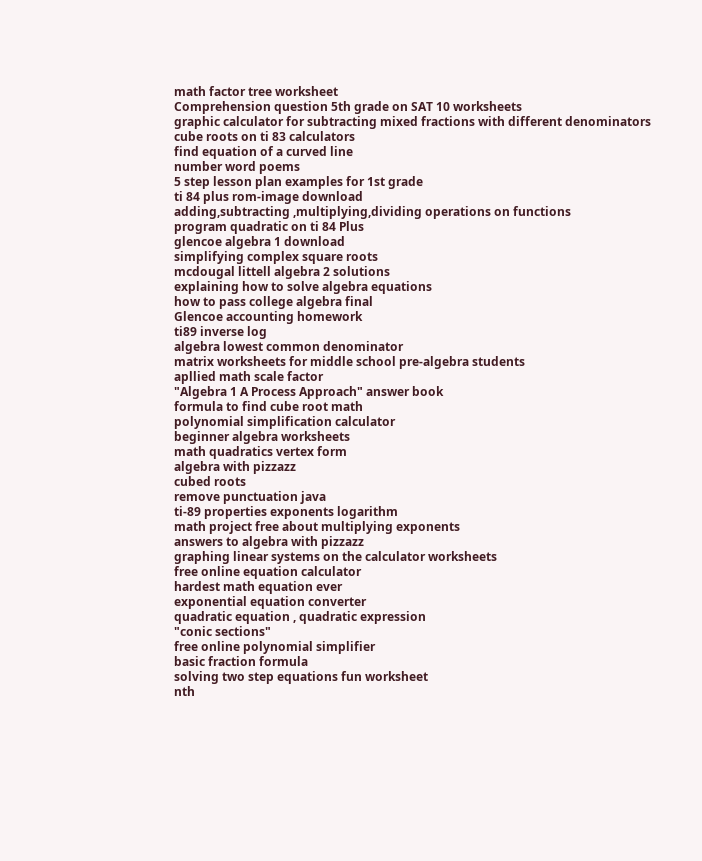math factor tree worksheet
Comprehension question 5th grade on SAT 10 worksheets
graphic calculator for subtracting mixed fractions with different denominators
cube roots on ti 83 calculators
find equation of a curved line
number word poems
5 step lesson plan examples for 1st grade
ti 84 plus rom-image download
adding,subtracting ,multiplying,dividing operations on functions
program quadratic on ti 84 Plus
glencoe algebra 1 download
simplifying complex square roots
mcdougal littell algebra 2 solutions
explaining how to solve algebra equations
how to pass college algebra final
Glencoe accounting homework
ti89 inverse log
algebra lowest common denominator
matrix worksheets for middle school pre-algebra students
apllied math scale factor
"Algebra 1 A Process Approach" answer book
formula to find cube root math
polynomial simplification calculator
beginner algebra worksheets
math quadratics vertex form
algebra with pizzazz
cubed roots
remove punctuation java
ti-89 properties exponents logarithm
math project free about multiplying exponents
answers to algebra with pizzazz
graphing linear systems on the calculator worksheets
free online equation calculator
hardest math equation ever
exponential equation converter
quadratic equation , quadratic expression
"conic sections"
free online polynomial simplifier
basic fraction formula
solving two step equations fun worksheet
nth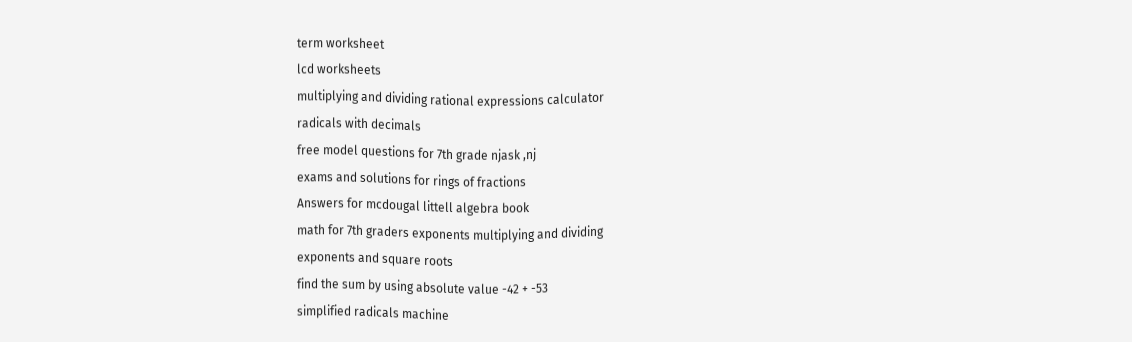term worksheet
lcd worksheets
multiplying and dividing rational expressions calculator
radicals with decimals
free model questions for 7th grade njask ,nj
exams and solutions for rings of fractions
Answers for mcdougal littell algebra book
math for 7th graders exponents multiplying and dividing
exponents and square roots
find the sum by using absolute value -42 + -53
simplified radicals machine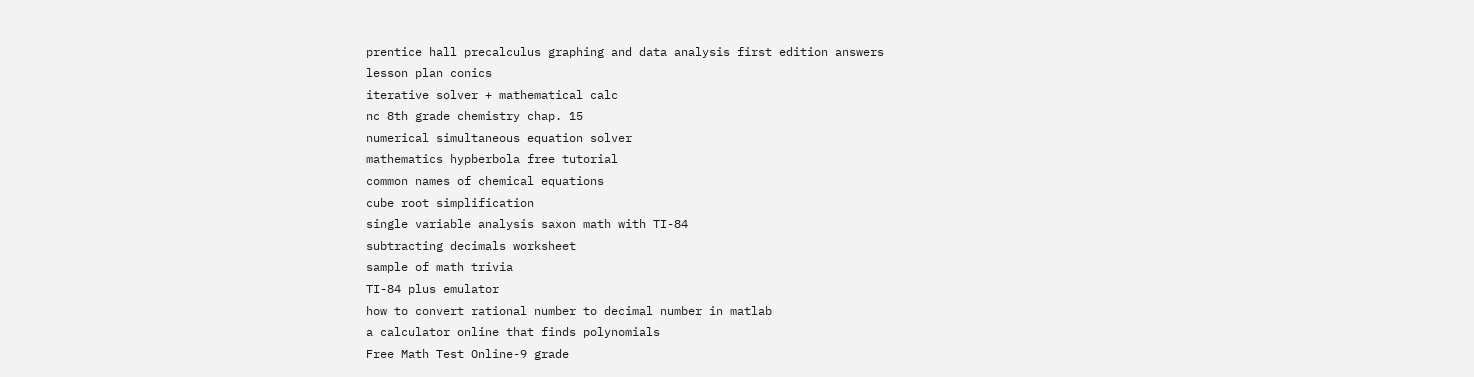prentice hall precalculus graphing and data analysis first edition answers
lesson plan conics
iterative solver + mathematical calc
nc 8th grade chemistry chap. 15
numerical simultaneous equation solver
mathematics hypberbola free tutorial
common names of chemical equations
cube root simplification
single variable analysis saxon math with TI-84
subtracting decimals worksheet
sample of math trivia
TI-84 plus emulator
how to convert rational number to decimal number in matlab
a calculator online that finds polynomials
Free Math Test Online-9 grade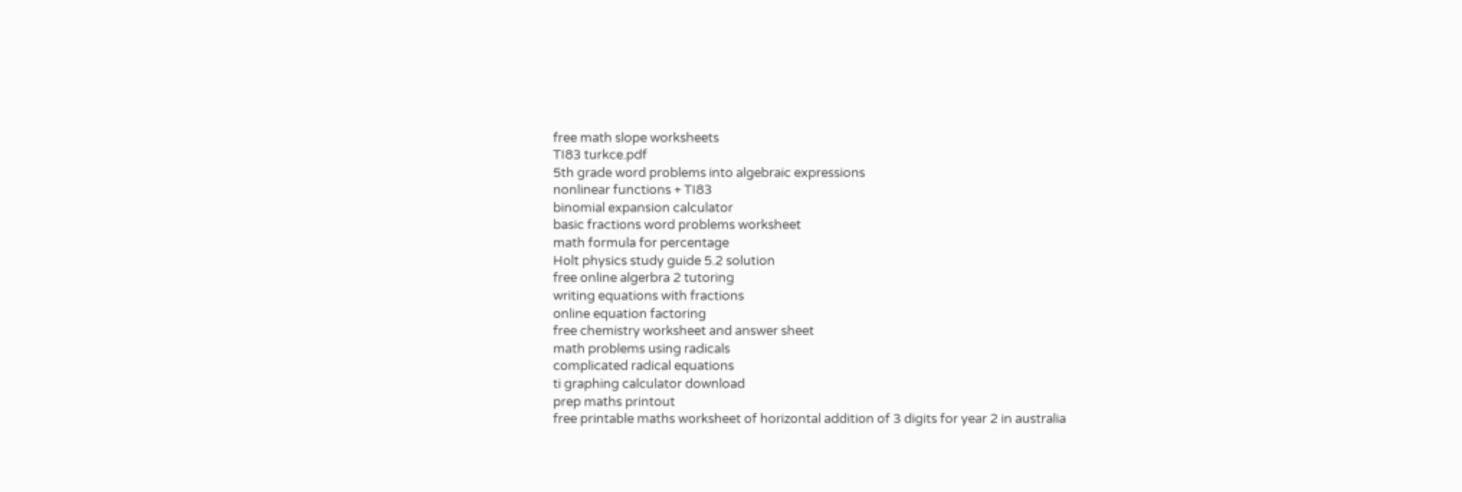free math slope worksheets
TI83 turkce.pdf
5th grade word problems into algebraic expressions
nonlinear functions + TI83
binomial expansion calculator
basic fractions word problems worksheet
math formula for percentage
Holt physics study guide 5.2 solution
free online algerbra 2 tutoring
writing equations with fractions
online equation factoring
free chemistry worksheet and answer sheet
math problems using radicals
complicated radical equations
ti graphing calculator download
prep maths printout
free printable maths worksheet of horizontal addition of 3 digits for year 2 in australia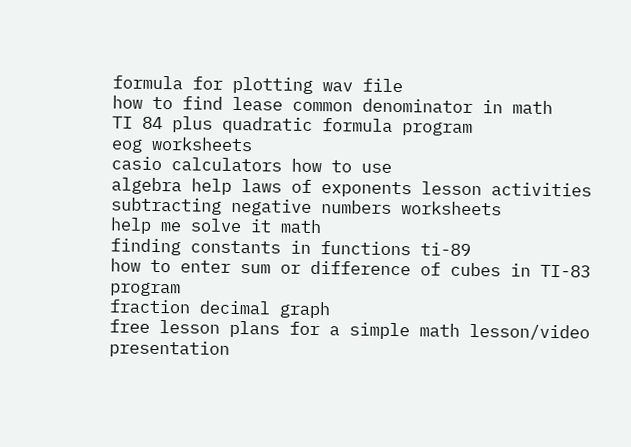formula for plotting wav file
how to find lease common denominator in math
TI 84 plus quadratic formula program
eog worksheets
casio calculators how to use
algebra help laws of exponents lesson activities
subtracting negative numbers worksheets
help me solve it math
finding constants in functions ti-89
how to enter sum or difference of cubes in TI-83 program
fraction decimal graph
free lesson plans for a simple math lesson/video presentation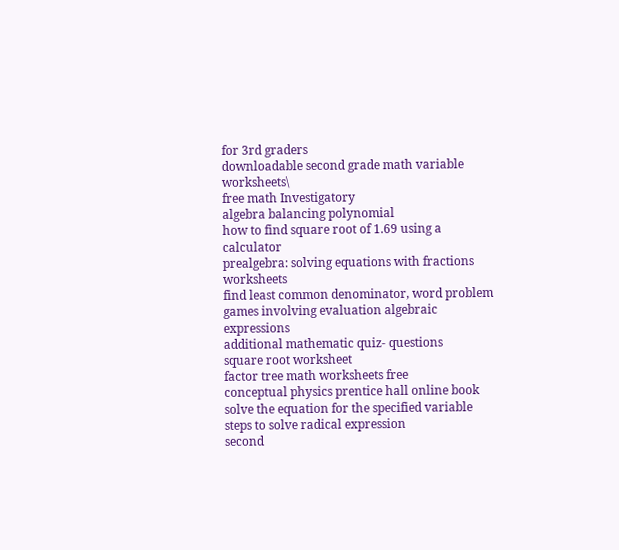for 3rd graders
downloadable second grade math variable worksheets\
free math Investigatory
algebra balancing polynomial
how to find square root of 1.69 using a calculator
prealgebra: solving equations with fractions worksheets
find least common denominator, word problem
games involving evaluation algebraic expressions
additional mathematic quiz- questions
square root worksheet
factor tree math worksheets free
conceptual physics prentice hall online book
solve the equation for the specified variable
steps to solve radical expression
second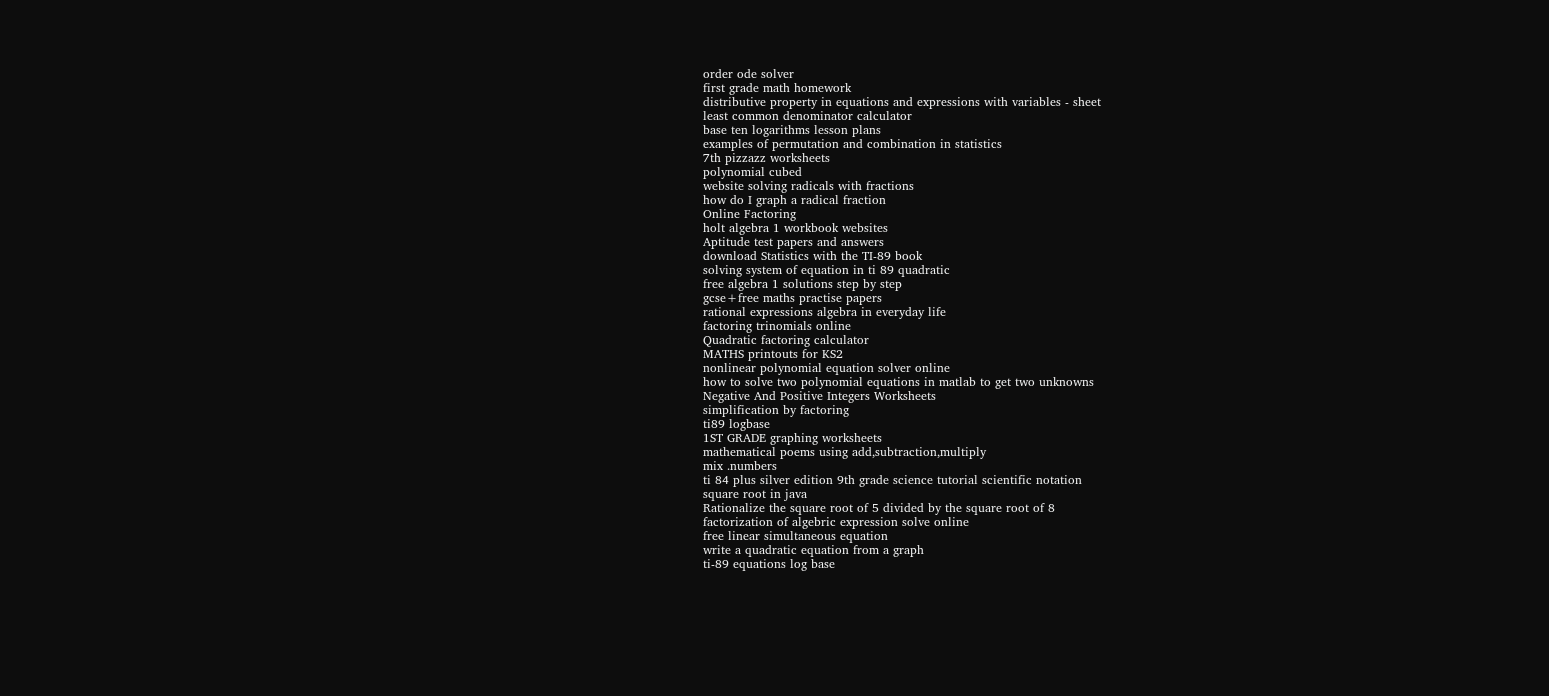order ode solver
first grade math homework
distributive property in equations and expressions with variables - sheet
least common denominator calculator
base ten logarithms lesson plans
examples of permutation and combination in statistics
7th pizzazz worksheets
polynomial cubed
website solving radicals with fractions
how do I graph a radical fraction
Online Factoring
holt algebra 1 workbook websites
Aptitude test papers and answers
download Statistics with the TI-89 book
solving system of equation in ti 89 quadratic
free algebra 1 solutions step by step
gcse+free maths practise papers
rational expressions algebra in everyday life
factoring trinomials online
Quadratic factoring calculator
MATHS printouts for KS2
nonlinear polynomial equation solver online
how to solve two polynomial equations in matlab to get two unknowns
Negative And Positive Integers Worksheets
simplification by factoring
ti89 logbase
1ST GRADE graphing worksheets
mathematical poems using add,subtraction,multiply
mix .numbers
ti 84 plus silver edition 9th grade science tutorial scientific notation
square root in java
Rationalize the square root of 5 divided by the square root of 8
factorization of algebric expression solve online
free linear simultaneous equation
write a quadratic equation from a graph
ti-89 equations log base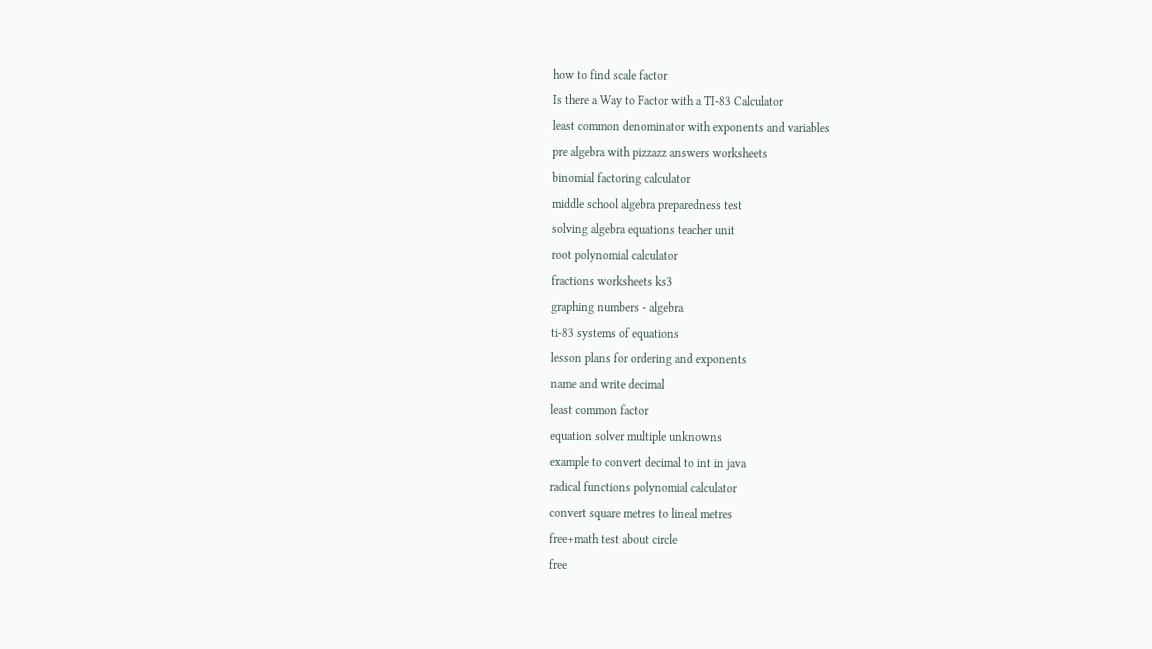how to find scale factor
Is there a Way to Factor with a TI-83 Calculator
least common denominator with exponents and variables
pre algebra with pizzazz answers worksheets
binomial factoring calculator
middle school algebra preparedness test
solving algebra equations teacher unit
root polynomial calculator
fractions worksheets ks3
graphing numbers - algebra
ti-83 systems of equations
lesson plans for ordering and exponents
name and write decimal
least common factor
equation solver multiple unknowns
example to convert decimal to int in java
radical functions polynomial calculator
convert square metres to lineal metres
free+math test about circle
free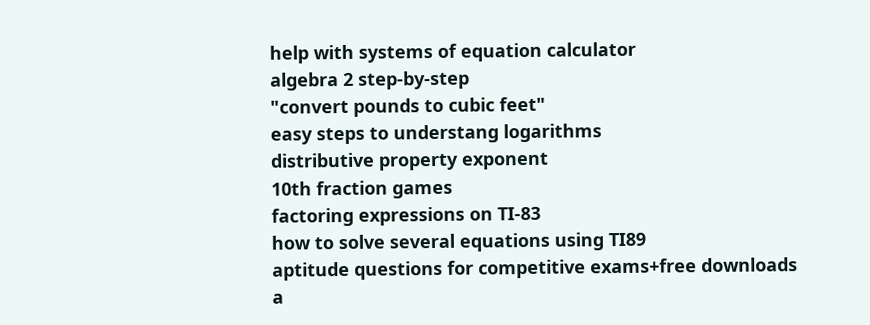help with systems of equation calculator
algebra 2 step-by-step
"convert pounds to cubic feet"
easy steps to understang logarithms
distributive property exponent
10th fraction games
factoring expressions on TI-83
how to solve several equations using TI89
aptitude questions for competitive exams+free downloads
a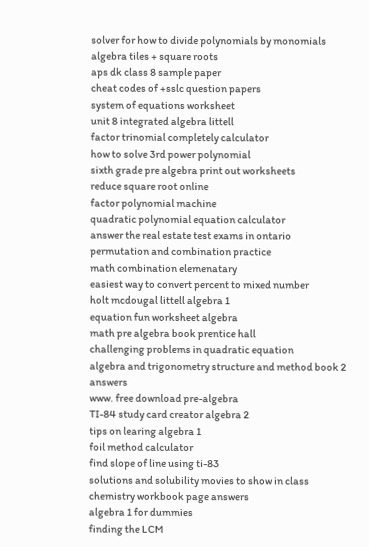solver for how to divide polynomials by monomials
algebra tiles + square roots
aps dk class 8 sample paper
cheat codes of +sslc question papers
system of equations worksheet
unit 8 integrated algebra littell
factor trinomial completely calculator
how to solve 3rd power polynomial
sixth grade pre algebra print out worksheets
reduce square root online
factor polynomial machine
quadratic polynomial equation calculator
answer the real estate test exams in ontario
permutation and combination practice
math combination elemenatary
easiest way to convert percent to mixed number
holt mcdougal littell algebra 1
equation fun worksheet algebra
math pre algebra book prentice hall
challenging problems in quadratic equation
algebra and trigonometry structure and method book 2 answers
www. free download pre-algebra
TI-84 study card creator algebra 2
tips on learing algebra 1
foil method calculator
find slope of line using ti-83
solutions and solubility movies to show in class
chemistry workbook page answers
algebra 1 for dummies
finding the LCM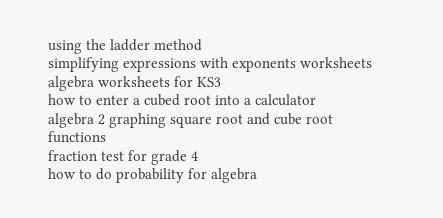using the ladder method
simplifying expressions with exponents worksheets
algebra worksheets for KS3
how to enter a cubed root into a calculator
algebra 2 graphing square root and cube root functions
fraction test for grade 4
how to do probability for algebra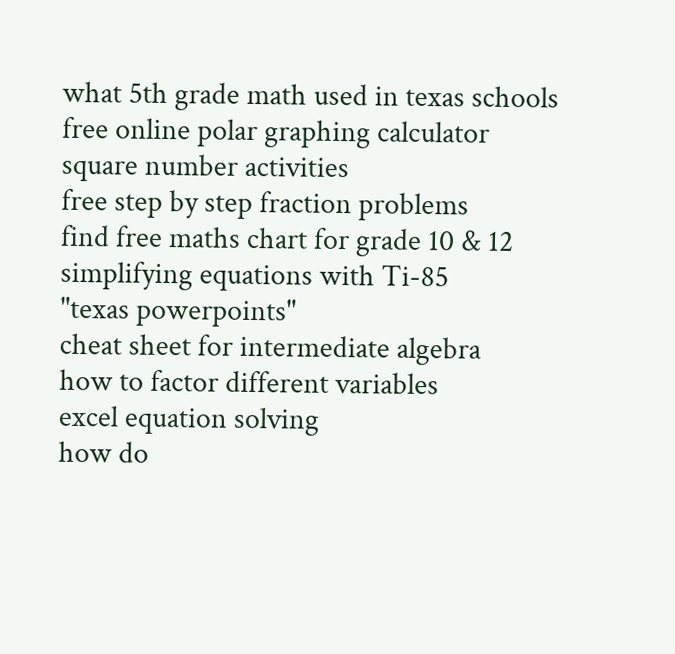what 5th grade math used in texas schools
free online polar graphing calculator
square number activities
free step by step fraction problems
find free maths chart for grade 10 & 12
simplifying equations with Ti-85
"texas powerpoints"
cheat sheet for intermediate algebra
how to factor different variables
excel equation solving
how do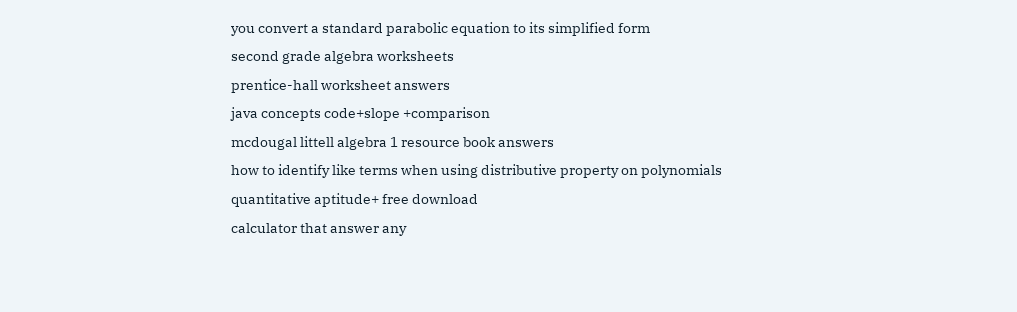you convert a standard parabolic equation to its simplified form
second grade algebra worksheets
prentice-hall worksheet answers
java concepts code+slope +comparison
mcdougal littell algebra 1 resource book answers
how to identify like terms when using distributive property on polynomials
quantitative aptitude+ free download
calculator that answer any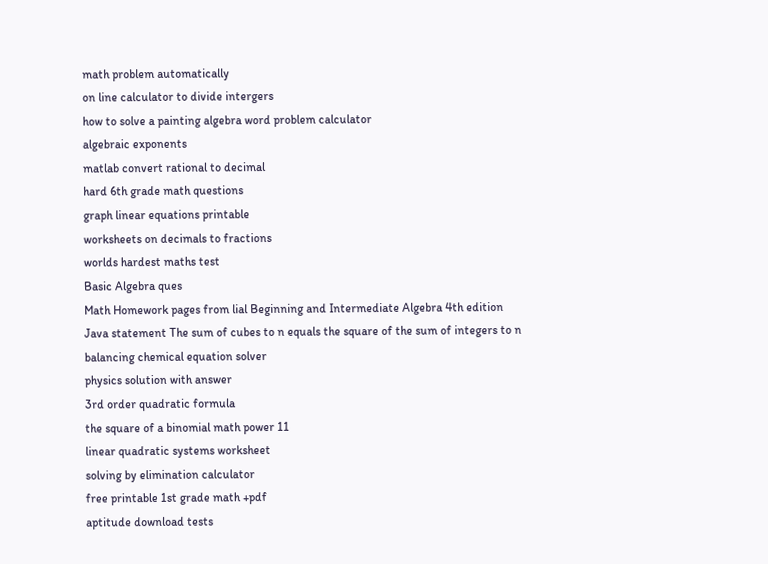math problem automatically
on line calculator to divide intergers
how to solve a painting algebra word problem calculator
algebraic exponents
matlab convert rational to decimal
hard 6th grade math questions
graph linear equations printable
worksheets on decimals to fractions
worlds hardest maths test
Basic Algebra ques
Math Homework pages from lial Beginning and Intermediate Algebra 4th edition
Java statement The sum of cubes to n equals the square of the sum of integers to n
balancing chemical equation solver
physics solution with answer
3rd order quadratic formula
the square of a binomial math power 11
linear quadratic systems worksheet
solving by elimination calculator
free printable 1st grade math +pdf
aptitude download tests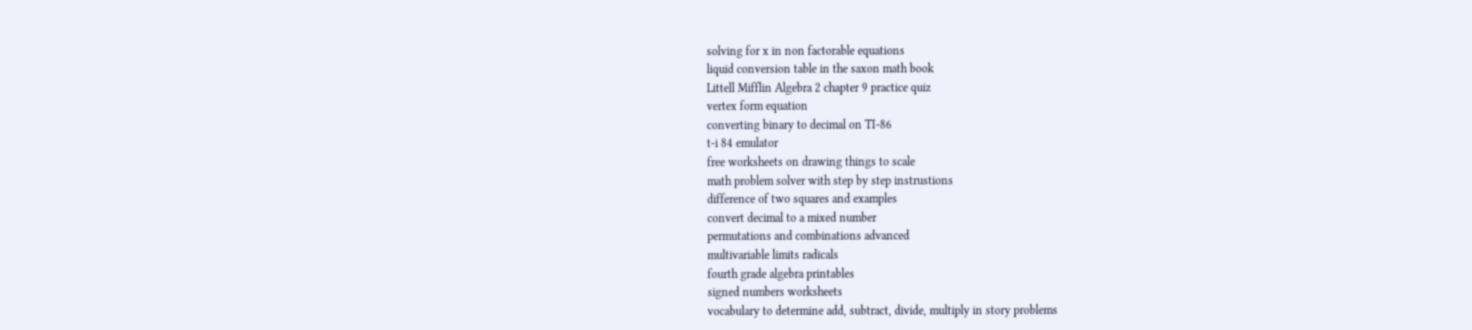solving for x in non factorable equations
liquid conversion table in the saxon math book
Littell Mifflin Algebra 2 chapter 9 practice quiz
vertex form equation
converting binary to decimal on TI-86
t-i 84 emulator
free worksheets on drawing things to scale
math problem solver with step by step instrustions
difference of two squares and examples
convert decimal to a mixed number
permutations and combinations advanced
multivariable limits radicals
fourth grade algebra printables
signed numbers worksheets
vocabulary to determine add, subtract, divide, multiply in story problems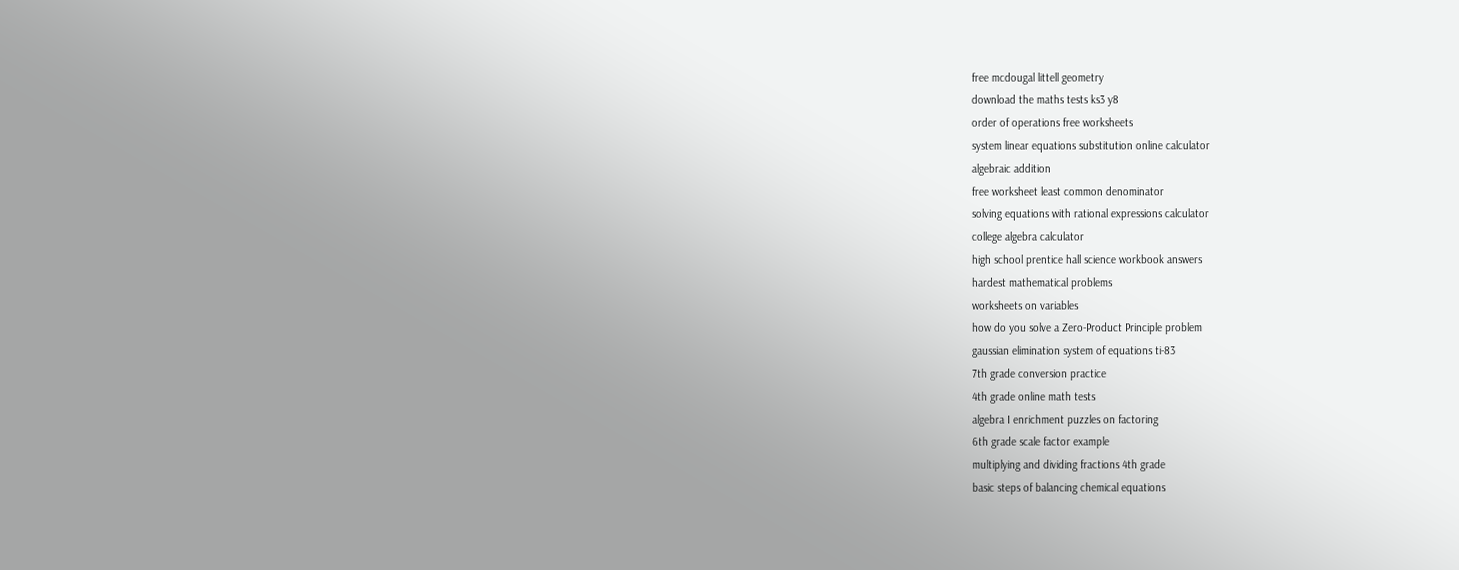free mcdougal littell geometry
download the maths tests ks3 y8
order of operations free worksheets
system linear equations substitution online calculator
algebraic addition
free worksheet least common denominator
solving equations with rational expressions calculator
college algebra calculator
high school prentice hall science workbook answers
hardest mathematical problems
worksheets on variables
how do you solve a Zero-Product Principle problem
gaussian elimination system of equations ti-83
7th grade conversion practice
4th grade online math tests
algebra I enrichment puzzles on factoring
6th grade scale factor example
multiplying and dividing fractions 4th grade
basic steps of balancing chemical equations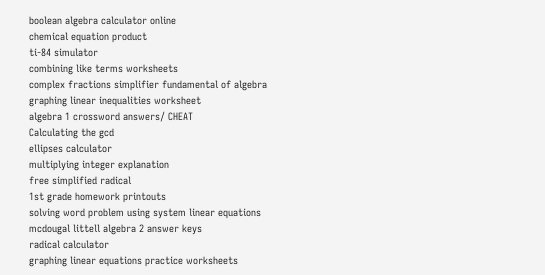boolean algebra calculator online
chemical equation product
ti-84 simulator
combining like terms worksheets
complex fractions simplifier fundamental of algebra
graphing linear inequalities worksheet
algebra 1 crossword answers/ CHEAT
Calculating the gcd
ellipses calculator
multiplying integer explanation
free simplified radical
1st grade homework printouts
solving word problem using system linear equations
mcdougal littell algebra 2 answer keys
radical calculator
graphing linear equations practice worksheets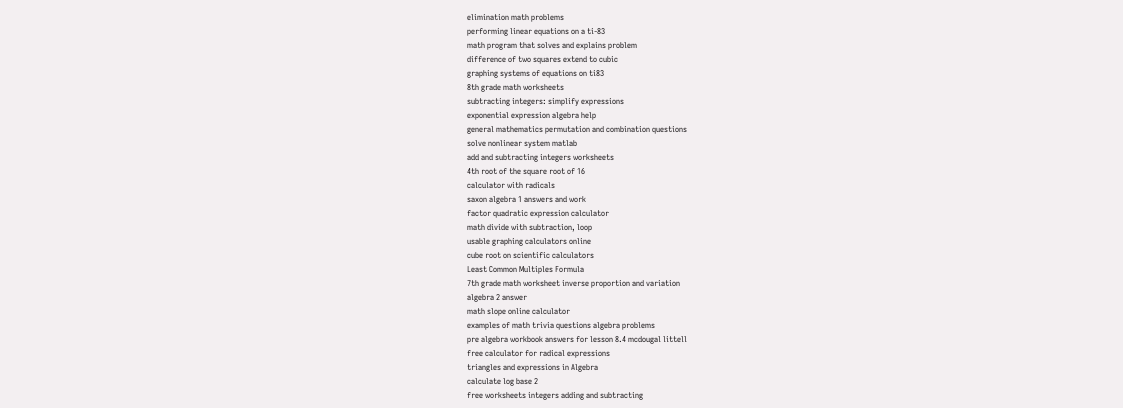elimination math problems
performing linear equations on a ti-83
math program that solves and explains problem
difference of two squares extend to cubic
graphing systems of equations on ti83
8th grade math worksheets
subtracting integers: simplify expressions
exponential expression algebra help
general mathematics permutation and combination questions
solve nonlinear system matlab
add and subtracting integers worksheets
4th root of the square root of 16
calculator with radicals
saxon algebra 1 answers and work
factor quadratic expression calculator
math divide with subtraction, loop
usable graphing calculators online
cube root on scientific calculators
Least Common Multiples Formula
7th grade math worksheet inverse proportion and variation
algebra 2 answer
math slope online calculator
examples of math trivia questions algebra problems
pre algebra workbook answers for lesson 8.4 mcdougal littell
free calculator for radical expressions
triangles and expressions in Algebra
calculate log base 2
free worksheets integers adding and subtracting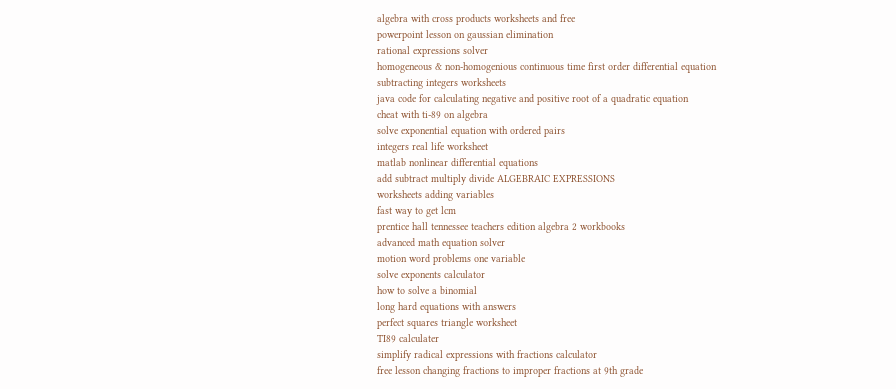algebra with cross products worksheets and free
powerpoint lesson on gaussian elimination
rational expressions solver
homogeneous & non-homogenious continuous time first order differential equation
subtracting integers worksheets
java code for calculating negative and positive root of a quadratic equation
cheat with ti-89 on algebra
solve exponential equation with ordered pairs
integers real life worksheet
matlab nonlinear differential equations
add subtract multiply divide ALGEBRAIC EXPRESSIONS
worksheets adding variables
fast way to get lcm
prentice hall tennessee teachers edition algebra 2 workbooks
advanced math equation solver
motion word problems one variable
solve exponents calculator
how to solve a binomial
long hard equations with answers
perfect squares triangle worksheet
TI89 calculater
simplify radical expressions with fractions calculator
free lesson changing fractions to improper fractions at 9th grade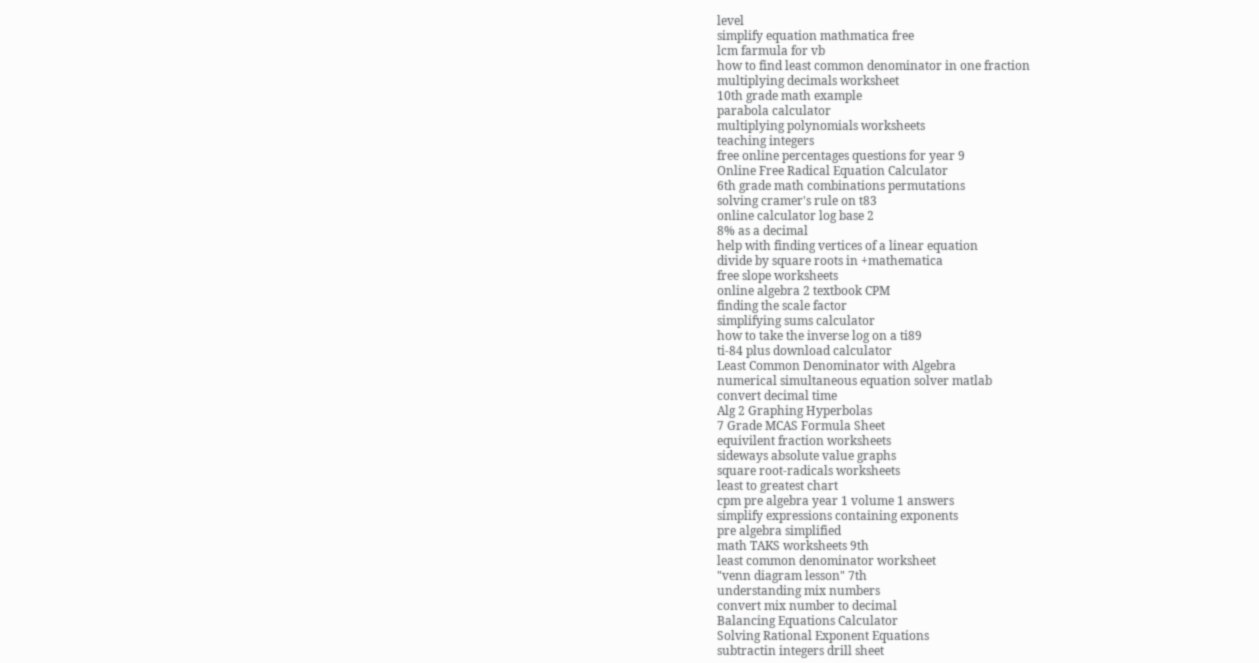level
simplify equation mathmatica free
lcm farmula for vb
how to find least common denominator in one fraction
multiplying decimals worksheet
10th grade math example
parabola calculator
multiplying polynomials worksheets
teaching integers
free online percentages questions for year 9
Online Free Radical Equation Calculator
6th grade math combinations permutations
solving cramer's rule on t83
online calculator log base 2
8% as a decimal
help with finding vertices of a linear equation
divide by square roots in +mathematica
free slope worksheets
online algebra 2 textbook CPM
finding the scale factor
simplifying sums calculator
how to take the inverse log on a ti89
ti-84 plus download calculator
Least Common Denominator with Algebra
numerical simultaneous equation solver matlab
convert decimal time
Alg 2 Graphing Hyperbolas
7 Grade MCAS Formula Sheet
equivilent fraction worksheets
sideways absolute value graphs
square root-radicals worksheets
least to greatest chart
cpm pre algebra year 1 volume 1 answers
simplify expressions containing exponents
pre algebra simplified
math TAKS worksheets 9th
least common denominator worksheet
"venn diagram lesson" 7th
understanding mix numbers
convert mix number to decimal
Balancing Equations Calculator
Solving Rational Exponent Equations
subtractin integers drill sheet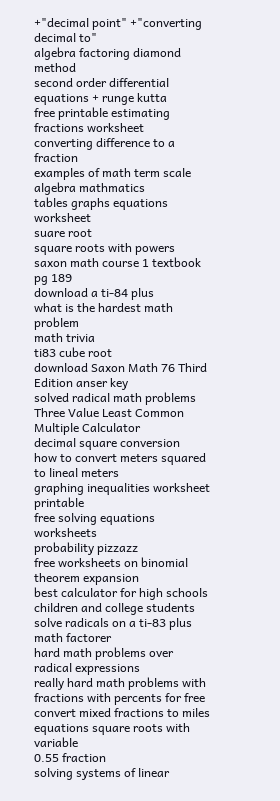+"decimal point" +"converting decimal to"
algebra factoring diamond method
second order differential equations + runge kutta
free printable estimating fractions worksheet
converting difference to a fraction
examples of math term scale
algebra mathmatics
tables graphs equations worksheet
suare root
square roots with powers
saxon math course 1 textbook pg 189
download a ti-84 plus
what is the hardest math problem
math trivia
ti83 cube root
download Saxon Math 76 Third Edition anser key
solved radical math problems
Three Value Least Common Multiple Calculator
decimal square conversion
how to convert meters squared to lineal meters
graphing inequalities worksheet printable
free solving equations worksheets
probability pizzazz
free worksheets on binomial theorem expansion
best calculator for high schools children and college students
solve radicals on a ti-83 plus
math factorer
hard math problems over radical expressions
really hard math problems with fractions with percents for free
convert mixed fractions to miles
equations square roots with variable
0.55 fraction
solving systems of linear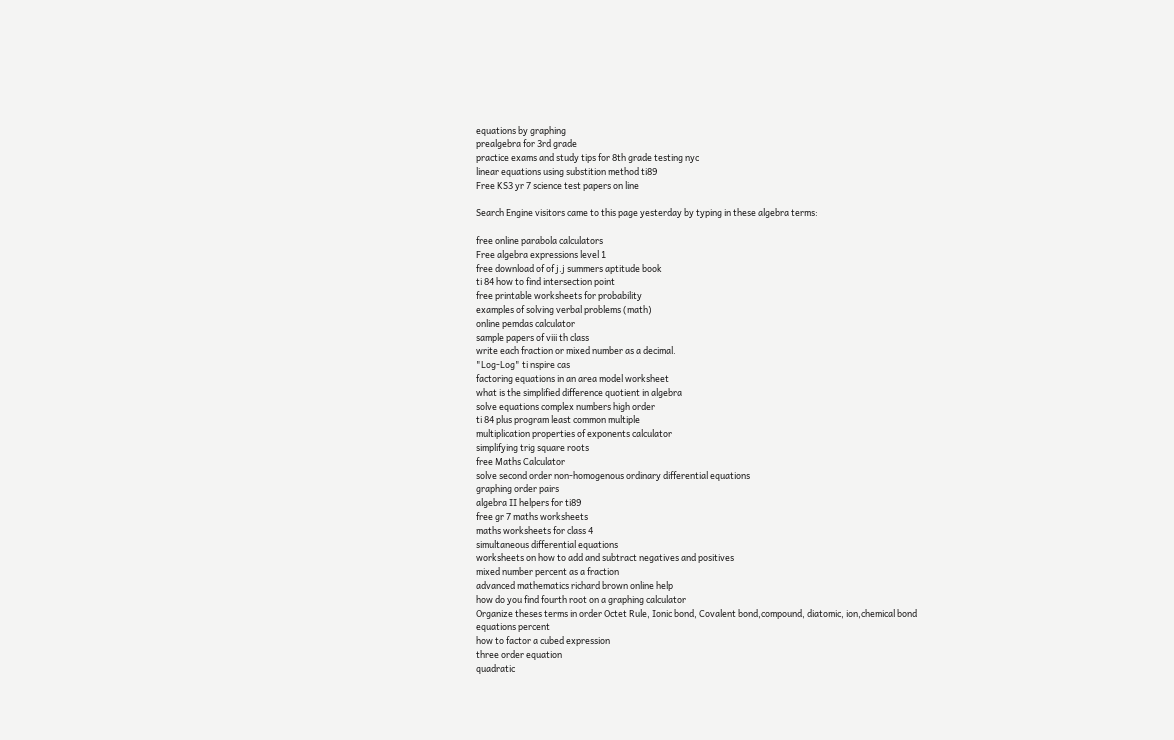equations by graphing
prealgebra for 3rd grade
practice exams and study tips for 8th grade testing nyc
linear equations using substition method ti89
Free KS3 yr 7 science test papers on line

Search Engine visitors came to this page yesterday by typing in these algebra terms:

free online parabola calculators
Free algebra expressions level 1
free download of of j.j summers aptitude book
ti 84 how to find intersection point
free printable worksheets for probability
examples of solving verbal problems (math)
online pemdas calculator
sample papers of viii th class
write each fraction or mixed number as a decimal.
"Log-Log" ti nspire cas
factoring equations in an area model worksheet
what is the simplified difference quotient in algebra
solve equations complex numbers high order
ti 84 plus program least common multiple
multiplication properties of exponents calculator
simplifying trig square roots
free Maths Calculator
solve second order non-homogenous ordinary differential equations
graphing order pairs
algebra II helpers for ti89
free gr 7 maths worksheets
maths worksheets for class 4
simultaneous differential equations
worksheets on how to add and subtract negatives and positives
mixed number percent as a fraction
advanced mathematics richard brown online help
how do you find fourth root on a graphing calculator
Organize theses terms in order Octet Rule, Ionic bond, Covalent bond,compound, diatomic, ion,chemical bond
equations percent
how to factor a cubed expression
three order equation
quadratic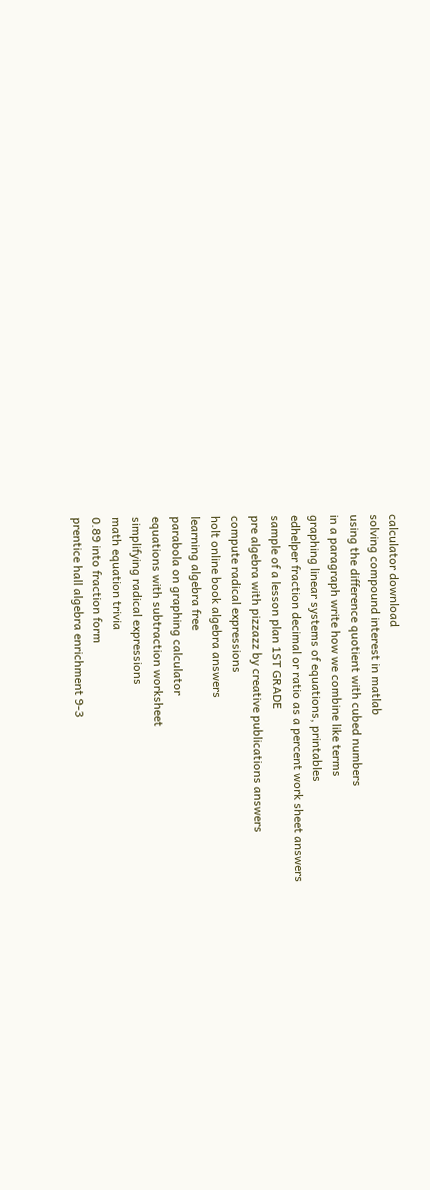calculator download
solving compound interest in matlab
using the difference quotient with cubed numbers
in a paragraph write how we combine like terms
graphing linear systems of equations, printables
edhelper fraction decimal or ratio as a percent work sheet answers
sample of a lesson plan 1ST GRADE
pre algebra with pizzazz by creative publications answers
compute radical expressions
holt online book algebra answers
learning algebra free
parabola on graphing calculator
equations with subtraction worksheet
simplifying radical expressions
math equation trivia
0.89 into fraction form
prentice hall algebra enrichment 9-3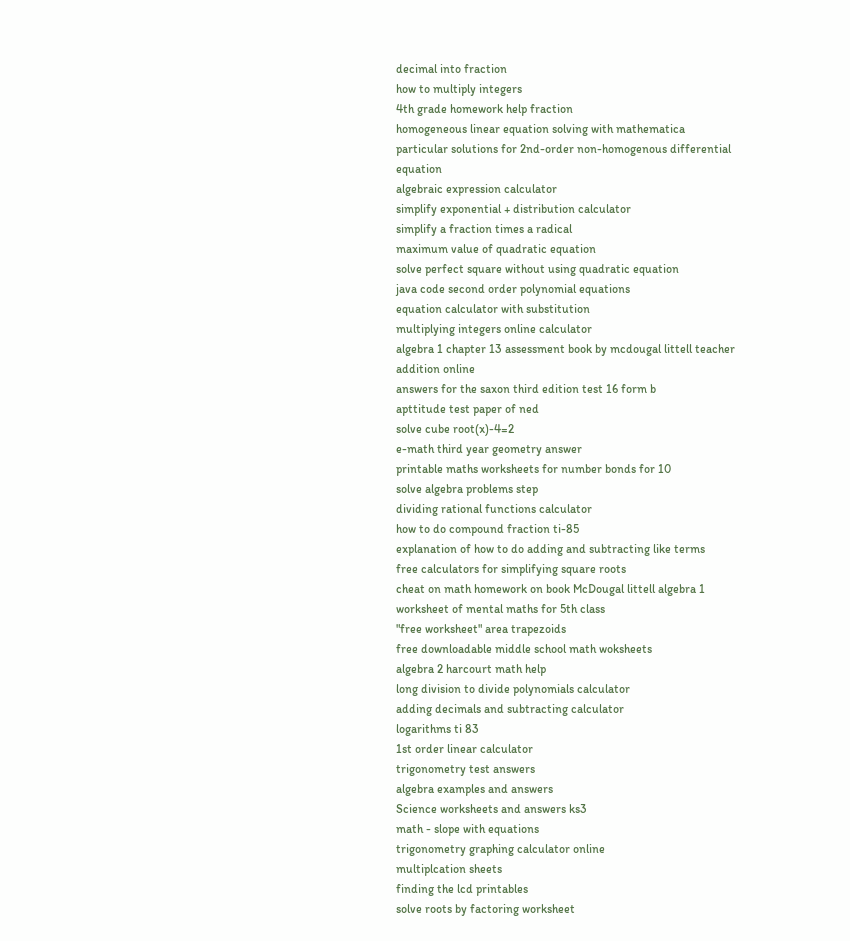decimal into fraction
how to multiply integers
4th grade homework help fraction
homogeneous linear equation solving with mathematica
particular solutions for 2nd-order non-homogenous differential equation
algebraic expression calculator
simplify exponential + distribution calculator
simplify a fraction times a radical
maximum value of quadratic equation
solve perfect square without using quadratic equation
java code second order polynomial equations
equation calculator with substitution
multiplying integers online calculator
algebra 1 chapter 13 assessment book by mcdougal littell teacher addition online
answers for the saxon third edition test 16 form b
apttitude test paper of ned
solve cube root(x)-4=2
e-math third year geometry answer
printable maths worksheets for number bonds for 10
solve algebra problems step
dividing rational functions calculator
how to do compound fraction ti-85
explanation of how to do adding and subtracting like terms
free calculators for simplifying square roots
cheat on math homework on book McDougal littell algebra 1
worksheet of mental maths for 5th class
"free worksheet" area trapezoids
free downloadable middle school math woksheets
algebra 2 harcourt math help
long division to divide polynomials calculator
adding decimals and subtracting calculator
logarithms ti 83
1st order linear calculator
trigonometry test answers
algebra examples and answers
Science worksheets and answers ks3
math - slope with equations
trigonometry graphing calculator online
multiplcation sheets
finding the lcd printables
solve roots by factoring worksheet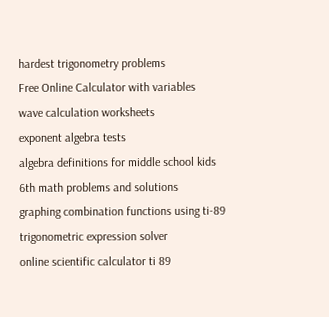hardest trigonometry problems
Free Online Calculator with variables
wave calculation worksheets
exponent algebra tests
algebra definitions for middle school kids
6th math problems and solutions
graphing combination functions using ti-89
trigonometric expression solver
online scientific calculator ti 89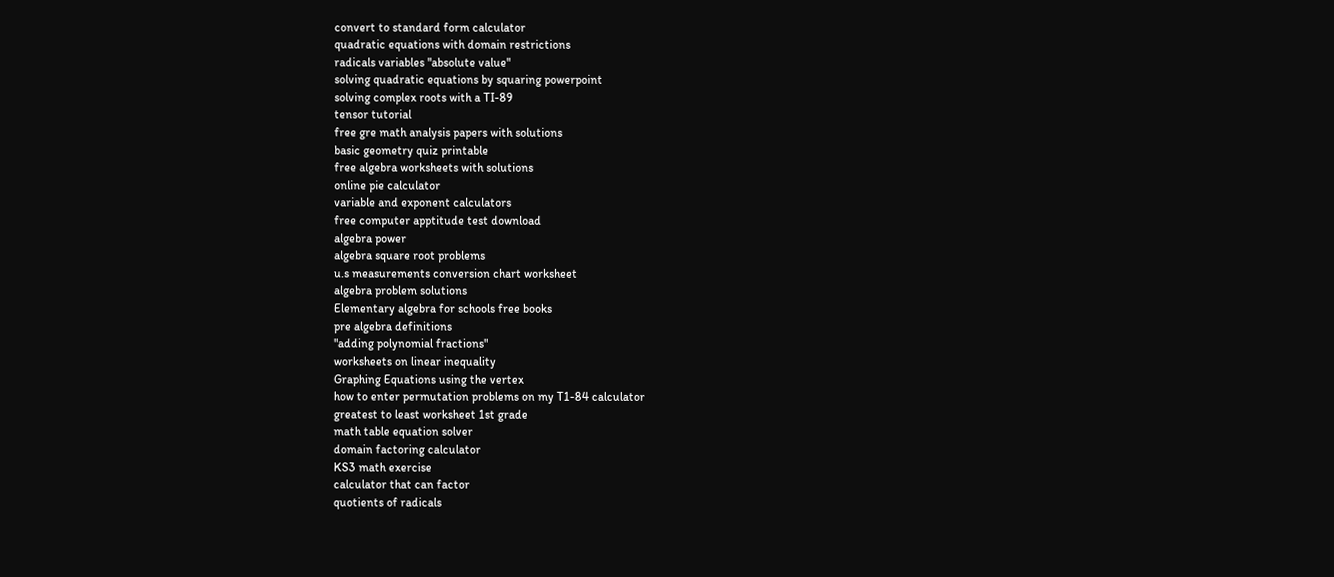convert to standard form calculator
quadratic equations with domain restrictions
radicals variables "absolute value"
solving quadratic equations by squaring powerpoint
solving complex roots with a TI-89
tensor tutorial
free gre math analysis papers with solutions
basic geometry quiz printable
free algebra worksheets with solutions
online pie calculator
variable and exponent calculators
free computer apptitude test download
algebra power
algebra square root problems
u.s measurements conversion chart worksheet
algebra problem solutions
Elementary algebra for schools free books
pre algebra definitions
"adding polynomial fractions"
worksheets on linear inequality
Graphing Equations using the vertex
how to enter permutation problems on my T1-84 calculator
greatest to least worksheet 1st grade
math table equation solver
domain factoring calculator
KS3 math exercise
calculator that can factor
quotients of radicals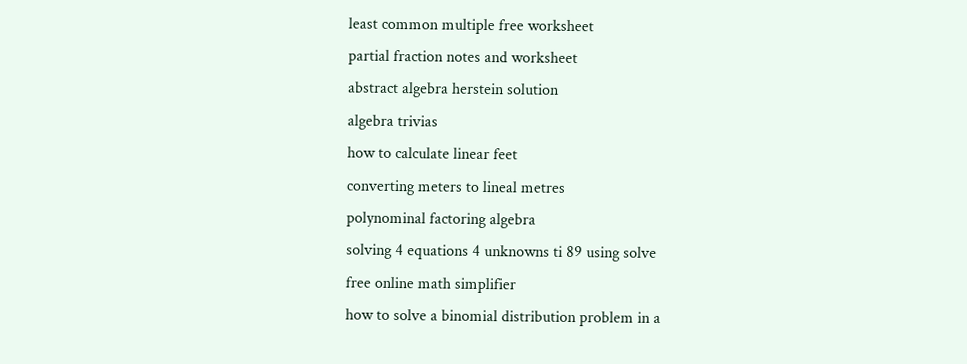least common multiple free worksheet
partial fraction notes and worksheet
abstract algebra herstein solution
algebra trivias
how to calculate linear feet
converting meters to lineal metres
polynominal factoring algebra
solving 4 equations 4 unknowns ti 89 using solve
free online math simplifier
how to solve a binomial distribution problem in a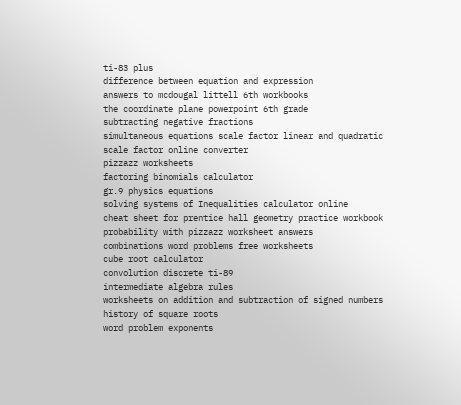ti-83 plus
difference between equation and expression
answers to mcdougal littell 6th workbooks
the coordinate plane powerpoint 6th grade
subtracting negative fractions
simultaneous equations scale factor linear and quadratic
scale factor online converter
pizzazz worksheets
factoring binomials calculator
gr.9 physics equations
solving systems of Inequalities calculator online
cheat sheet for prentice hall geometry practice workbook
probability with pizzazz worksheet answers
combinations word problems free worksheets
cube root calculator
convolution discrete ti-89
intermediate algebra rules
worksheets on addition and subtraction of signed numbers
history of square roots
word problem exponents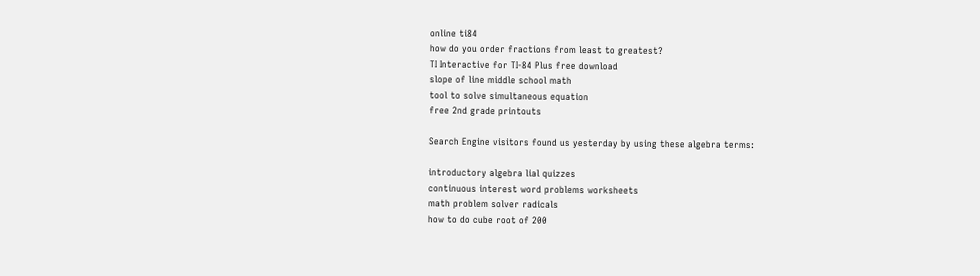online ti84
how do you order fractions from least to greatest?
TI Interactive for TI-84 Plus free download
slope of line middle school math
tool to solve simultaneous equation
free 2nd grade printouts

Search Engine visitors found us yesterday by using these algebra terms:

introductory algebra lial quizzes
continuous interest word problems worksheets
math problem solver radicals
how to do cube root of 200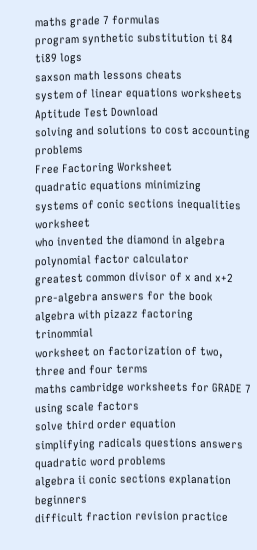maths grade 7 formulas
program synthetic substitution ti 84
ti89 logs
saxson math lessons cheats
system of linear equations worksheets
Aptitude Test Download
solving and solutions to cost accounting problems
Free Factoring Worksheet
quadratic equations minimizing
systems of conic sections inequalities worksheet
who invented the diamond in algebra
polynomial factor calculator
greatest common divisor of x and x+2
pre-algebra answers for the book
algebra with pizazz factoring trinommial
worksheet on factorization of two, three and four terms
maths cambridge worksheets for GRADE 7
using scale factors
solve third order equation
simplifying radicals questions answers
quadratic word problems
algebra ii conic sections explanation beginners
difficult fraction revision practice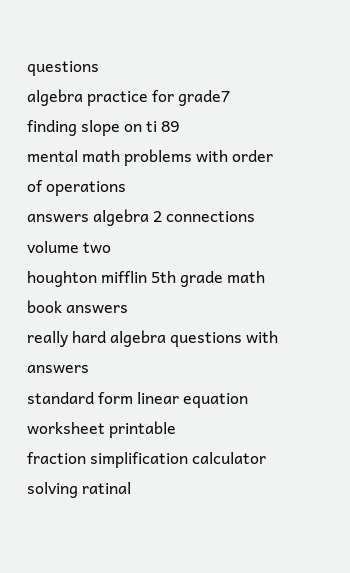questions
algebra practice for grade7
finding slope on ti 89
mental math problems with order of operations
answers algebra 2 connections volume two
houghton mifflin 5th grade math book answers
really hard algebra questions with answers
standard form linear equation worksheet printable
fraction simplification calculator
solving ratinal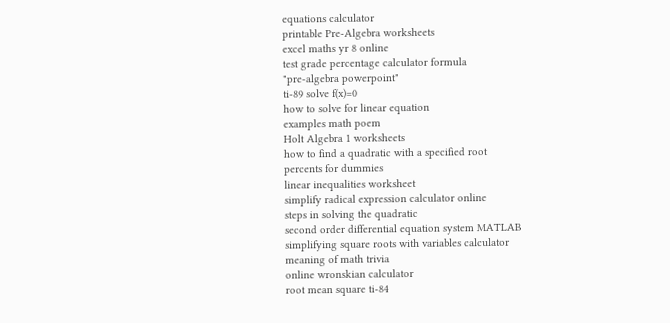equations calculator
printable Pre-Algebra worksheets
excel maths yr 8 online
test grade percentage calculator formula
"pre-algebra powerpoint"
ti-89 solve f(x)=0
how to solve for linear equation
examples math poem
Holt Algebra 1 worksheets
how to find a quadratic with a specified root
percents for dummies
linear inequalities worksheet
simplify radical expression calculator online
steps in solving the quadratic
second order differential equation system MATLAB
simplifying square roots with variables calculator
meaning of math trivia
online wronskian calculator
root mean square ti-84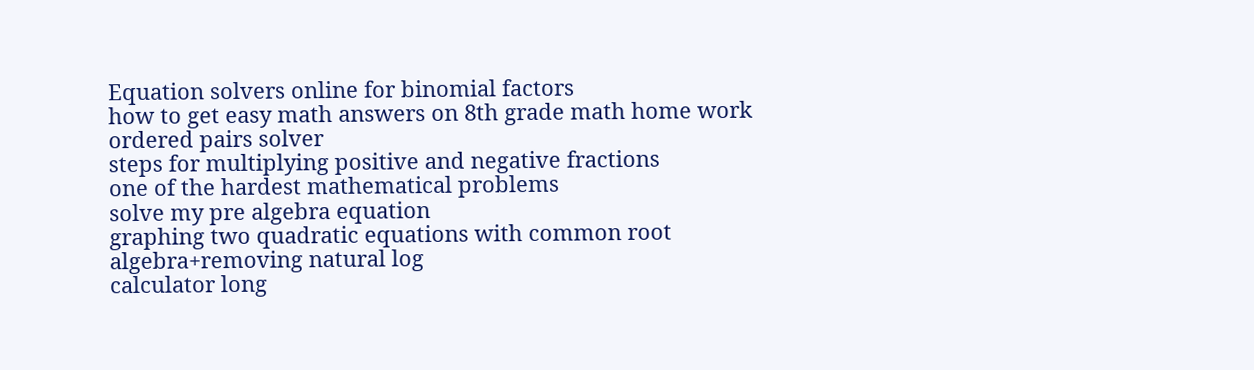Equation solvers online for binomial factors
how to get easy math answers on 8th grade math home work
ordered pairs solver
steps for multiplying positive and negative fractions
one of the hardest mathematical problems
solve my pre algebra equation
graphing two quadratic equations with common root
algebra+removing natural log
calculator long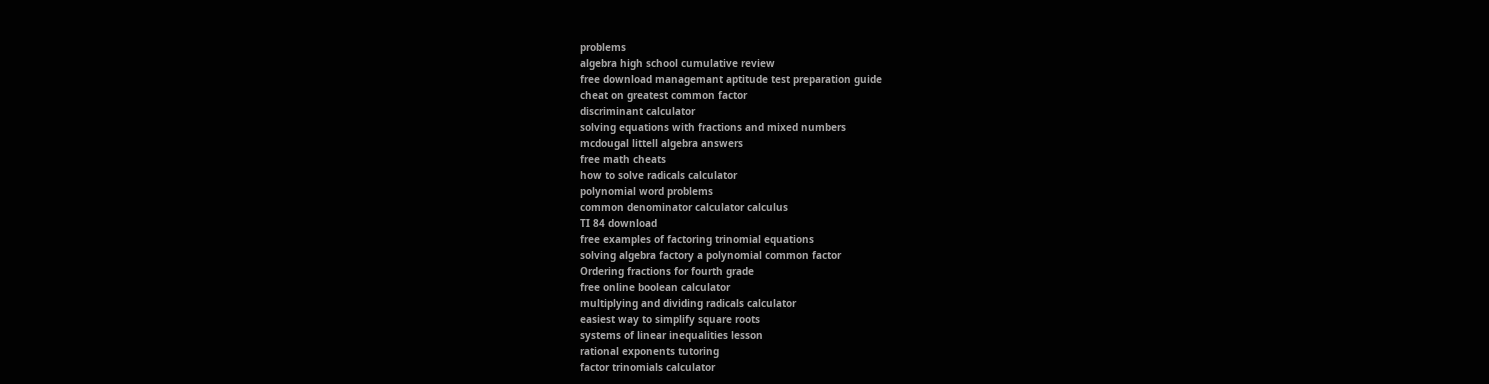problems
algebra high school cumulative review
free download managemant aptitude test preparation guide
cheat on greatest common factor
discriminant calculator
solving equations with fractions and mixed numbers
mcdougal littell algebra answers
free math cheats
how to solve radicals calculator
polynomial word problems
common denominator calculator calculus
TI 84 download
free examples of factoring trinomial equations
solving algebra factory a polynomial common factor
Ordering fractions for fourth grade
free online boolean calculator
multiplying and dividing radicals calculator
easiest way to simplify square roots
systems of linear inequalities lesson
rational exponents tutoring
factor trinomials calculator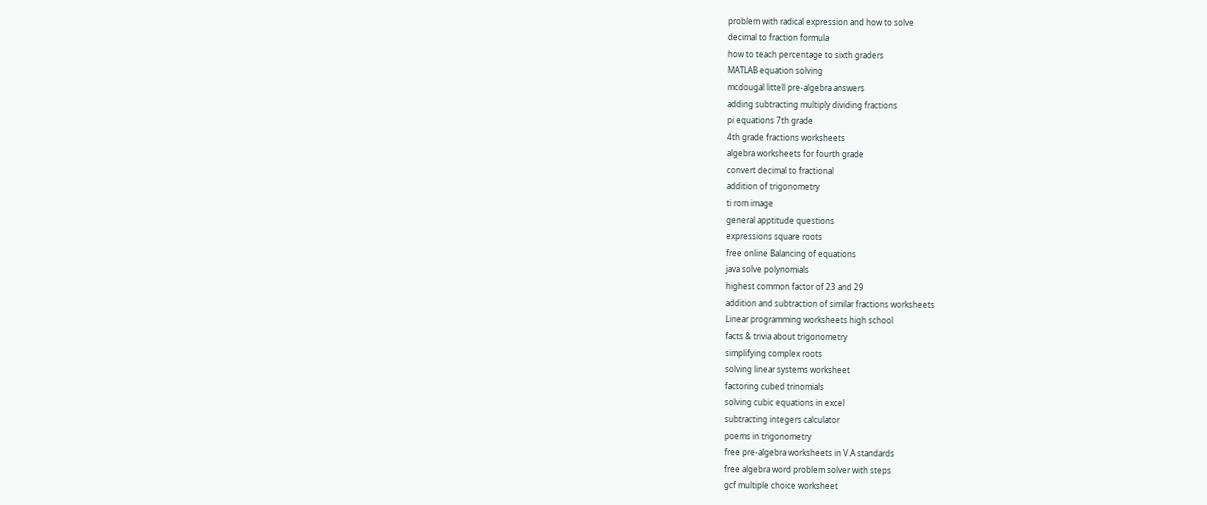problem with radical expression and how to solve
decimal to fraction formula
how to teach percentage to sixth graders
MATLAB equation solving
mcdougal littell pre-algebra answers
adding subtracting multiply dividing fractions
pi equations 7th grade
4th grade fractions worksheets
algebra worksheets for fourth grade
convert decimal to fractional
addition of trigonometry
ti rom image
general apptitude questions
expressions square roots
free online Balancing of equations
java solve polynomials
highest common factor of 23 and 29
addition and subtraction of similar fractions worksheets
Linear programming worksheets high school
facts & trivia about trigonometry
simplifying complex roots
solving linear systems worksheet
factoring cubed trinomials
solving cubic equations in excel
subtracting integers calculator
poems in trigonometry
free pre-algebra worksheets in V.A standards
free algebra word problem solver with steps
gcf multiple choice worksheet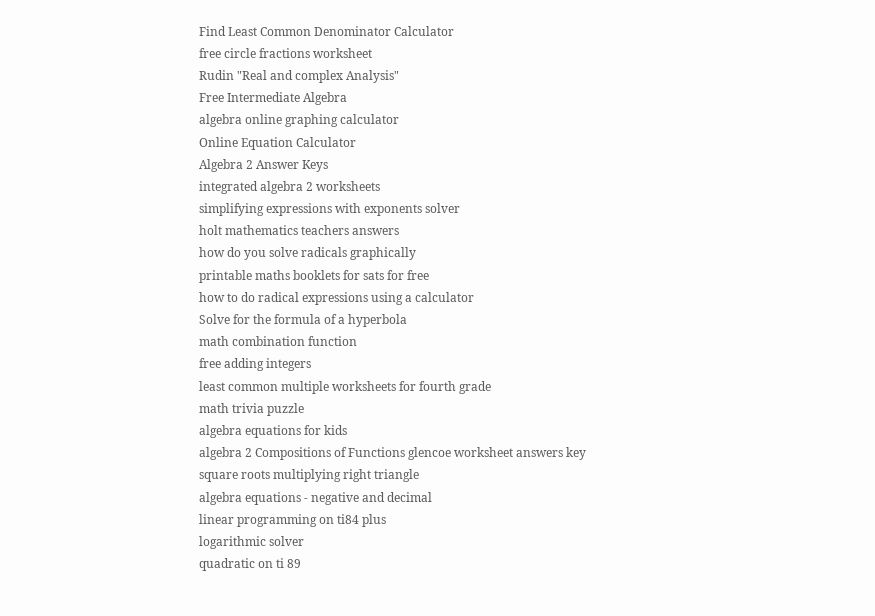Find Least Common Denominator Calculator
free circle fractions worksheet
Rudin "Real and complex Analysis"
Free Intermediate Algebra
algebra online graphing calculator
Online Equation Calculator
Algebra 2 Answer Keys
integrated algebra 2 worksheets
simplifying expressions with exponents solver
holt mathematics teachers answers
how do you solve radicals graphically
printable maths booklets for sats for free
how to do radical expressions using a calculator
Solve for the formula of a hyperbola
math combination function
free adding integers
least common multiple worksheets for fourth grade
math trivia puzzle
algebra equations for kids
algebra 2 Compositions of Functions glencoe worksheet answers key
square roots multiplying right triangle
algebra equations - negative and decimal
linear programming on ti84 plus
logarithmic solver
quadratic on ti 89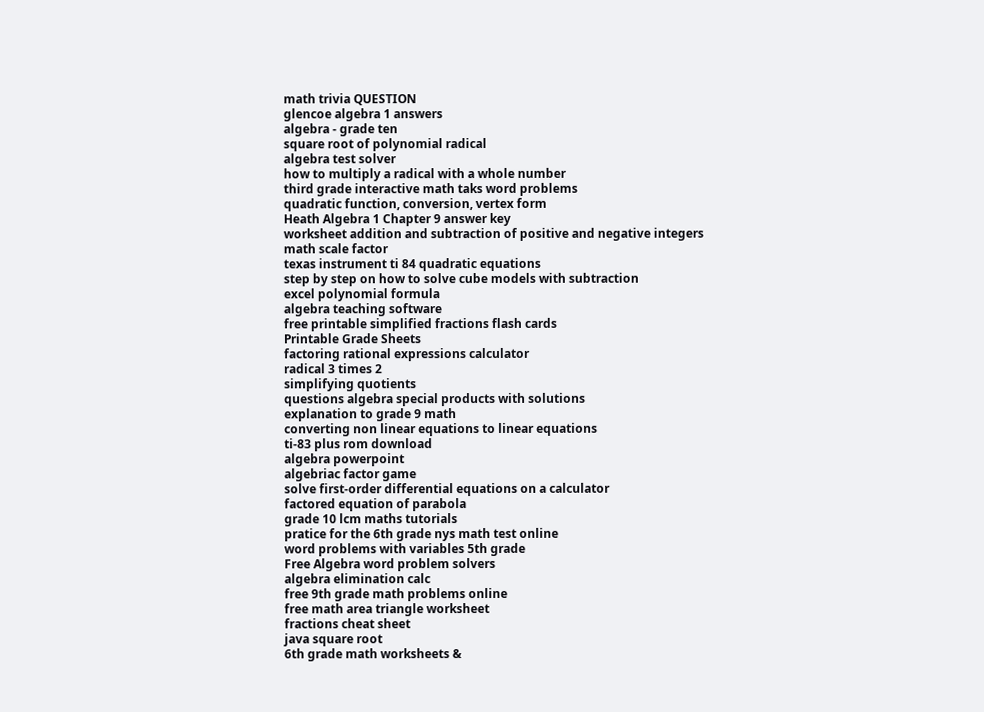math trivia QUESTION
glencoe algebra 1 answers
algebra - grade ten
square root of polynomial radical
algebra test solver
how to multiply a radical with a whole number
third grade interactive math taks word problems
quadratic function, conversion, vertex form
Heath Algebra 1 Chapter 9 answer key
worksheet addition and subtraction of positive and negative integers
math scale factor
texas instrument ti 84 quadratic equations
step by step on how to solve cube models with subtraction
excel polynomial formula
algebra teaching software
free printable simplified fractions flash cards
Printable Grade Sheets
factoring rational expressions calculator
radical 3 times 2
simplifying quotients
questions algebra special products with solutions
explanation to grade 9 math
converting non linear equations to linear equations
ti-83 plus rom download
algebra powerpoint
algebriac factor game
solve first-order differential equations on a calculator
factored equation of parabola
grade 10 lcm maths tutorials
pratice for the 6th grade nys math test online
word problems with variables 5th grade
Free Algebra word problem solvers
algebra elimination calc
free 9th grade math problems online
free math area triangle worksheet
fractions cheat sheet
java square root
6th grade math worksheets &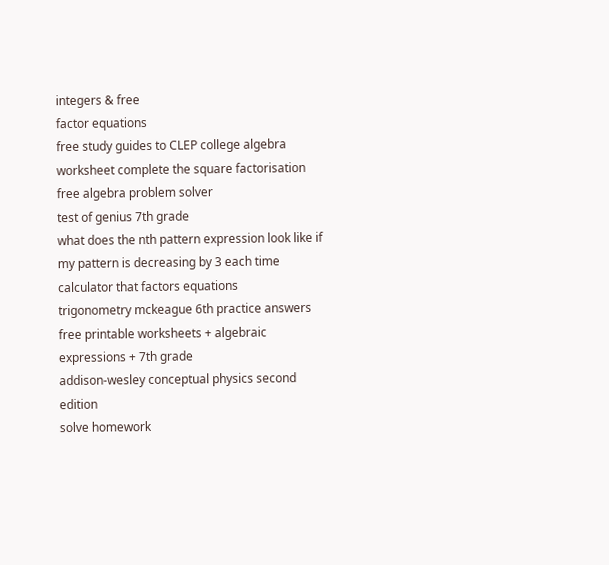integers & free
factor equations
free study guides to CLEP college algebra
worksheet complete the square factorisation
free algebra problem solver
test of genius 7th grade
what does the nth pattern expression look like if my pattern is decreasing by 3 each time
calculator that factors equations
trigonometry mckeague 6th practice answers
free printable worksheets + algebraic expressions + 7th grade
addison-wesley conceptual physics second edition
solve homework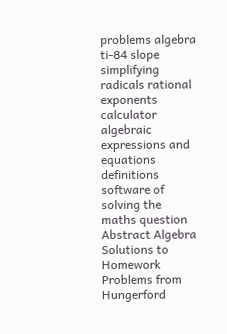problems algebra
ti-84 slope
simplifying radicals rational exponents calculator
algebraic expressions and equations definitions
software of solving the maths question
Abstract Algebra Solutions to Homework Problems from Hungerford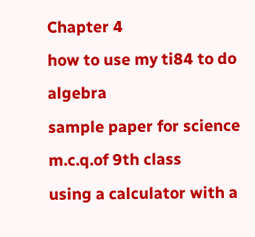Chapter 4
how to use my ti84 to do algebra
sample paper for science m.c.q.of 9th class
using a calculator with a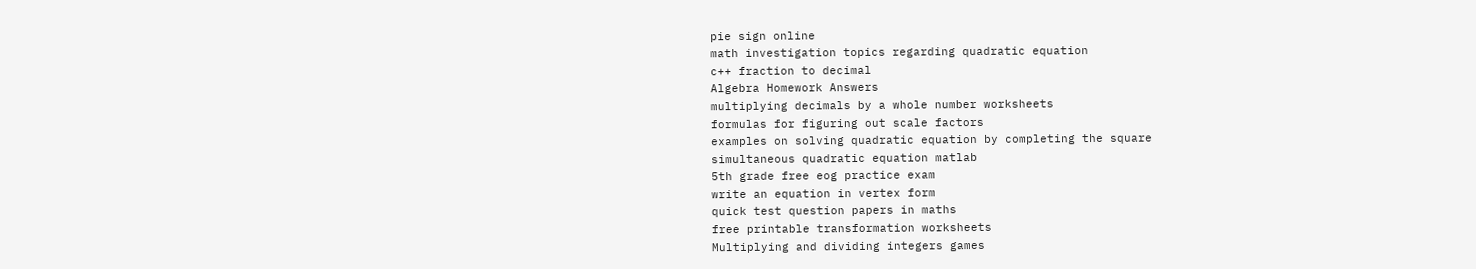pie sign online
math investigation topics regarding quadratic equation
c++ fraction to decimal
Algebra Homework Answers
multiplying decimals by a whole number worksheets
formulas for figuring out scale factors
examples on solving quadratic equation by completing the square
simultaneous quadratic equation matlab
5th grade free eog practice exam
write an equation in vertex form
quick test question papers in maths
free printable transformation worksheets
Multiplying and dividing integers games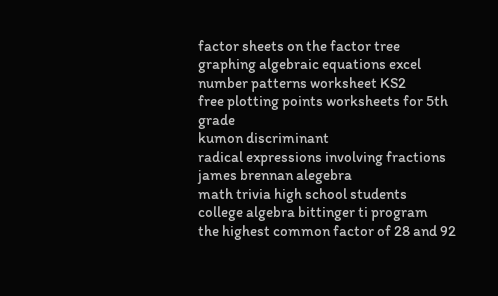factor sheets on the factor tree
graphing algebraic equations excel
number patterns worksheet KS2
free plotting points worksheets for 5th grade
kumon discriminant
radical expressions involving fractions
james brennan alegebra
math trivia high school students
college algebra bittinger ti program
the highest common factor of 28 and 92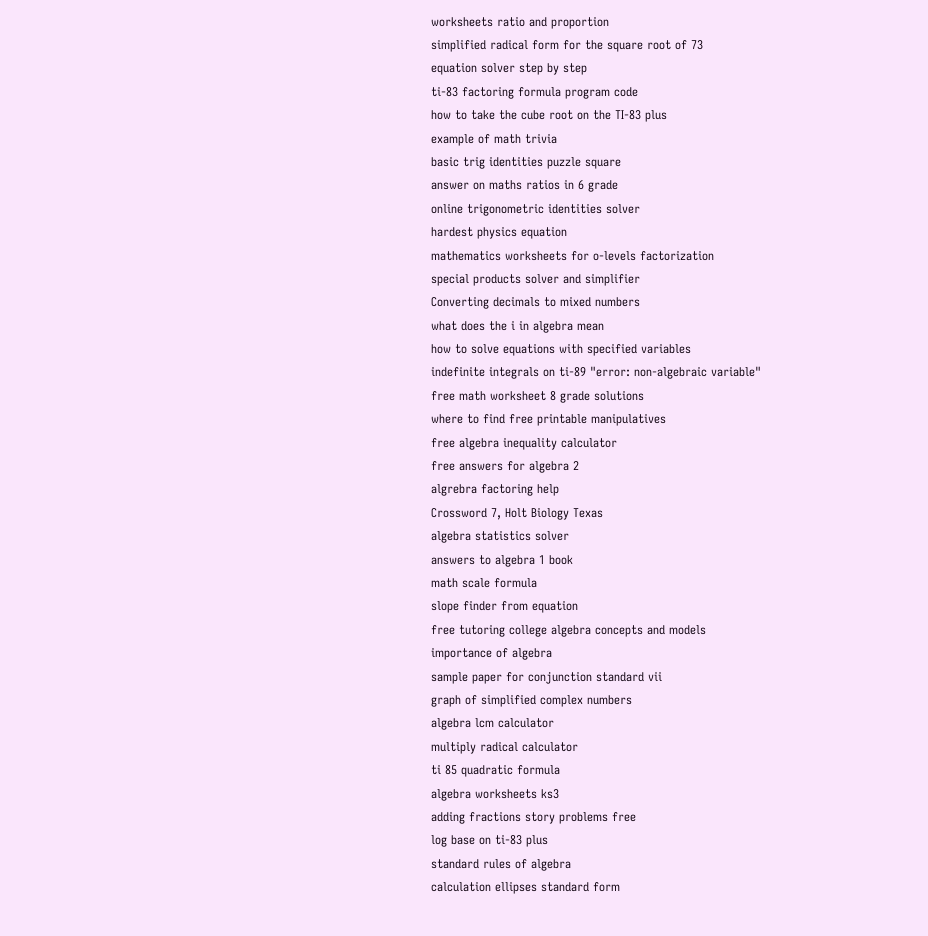worksheets ratio and proportion
simplified radical form for the square root of 73
equation solver step by step
ti-83 factoring formula program code
how to take the cube root on the TI-83 plus
example of math trivia
basic trig identities puzzle square
answer on maths ratios in 6 grade
online trigonometric identities solver
hardest physics equation
mathematics worksheets for o-levels factorization
special products solver and simplifier
Converting decimals to mixed numbers
what does the i in algebra mean
how to solve equations with specified variables
indefinite integrals on ti-89 "error: non-algebraic variable"
free math worksheet 8 grade solutions
where to find free printable manipulatives
free algebra inequality calculator
free answers for algebra 2
algrebra factoring help
Crossword 7, Holt Biology Texas
algebra statistics solver
answers to algebra 1 book
math scale formula
slope finder from equation
free tutoring college algebra concepts and models
importance of algebra
sample paper for conjunction standard vii
graph of simplified complex numbers
algebra lcm calculator
multiply radical calculator
ti 85 quadratic formula
algebra worksheets ks3
adding fractions story problems free
log base on ti-83 plus
standard rules of algebra
calculation ellipses standard form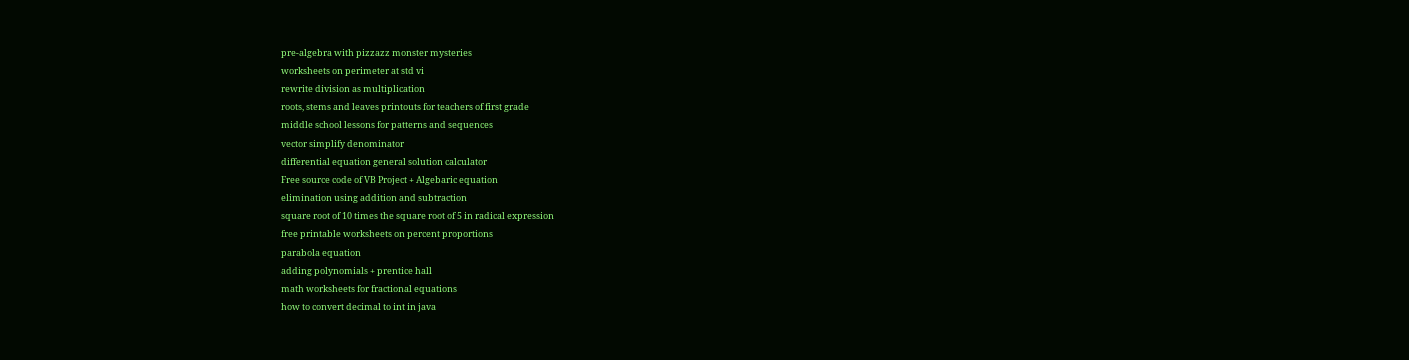pre-algebra with pizzazz monster mysteries
worksheets on perimeter at std vi
rewrite division as multiplication
roots, stems and leaves printouts for teachers of first grade
middle school lessons for patterns and sequences
vector simplify denominator
differential equation general solution calculator
Free source code of VB Project + Algebaric equation
elimination using addition and subtraction
square root of 10 times the square root of 5 in radical expression
free printable worksheets on percent proportions
parabola equation
adding polynomials + prentice hall
math worksheets for fractional equations
how to convert decimal to int in java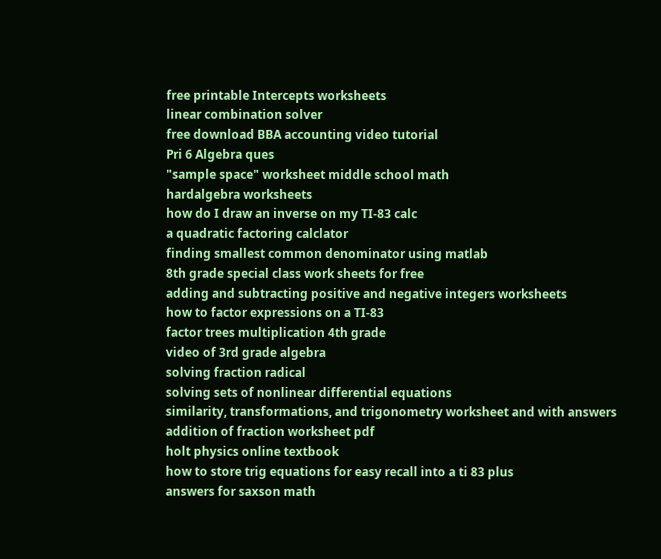free printable Intercepts worksheets
linear combination solver
free download BBA accounting video tutorial
Pri 6 Algebra ques
"sample space" worksheet middle school math
hardalgebra worksheets
how do I draw an inverse on my TI-83 calc
a quadratic factoring calclator
finding smallest common denominator using matlab
8th grade special class work sheets for free
adding and subtracting positive and negative integers worksheets
how to factor expressions on a TI-83
factor trees multiplication 4th grade
video of 3rd grade algebra
solving fraction radical
solving sets of nonlinear differential equations
similarity, transformations, and trigonometry worksheet and with answers
addition of fraction worksheet pdf
holt physics online textbook
how to store trig equations for easy recall into a ti 83 plus
answers for saxson math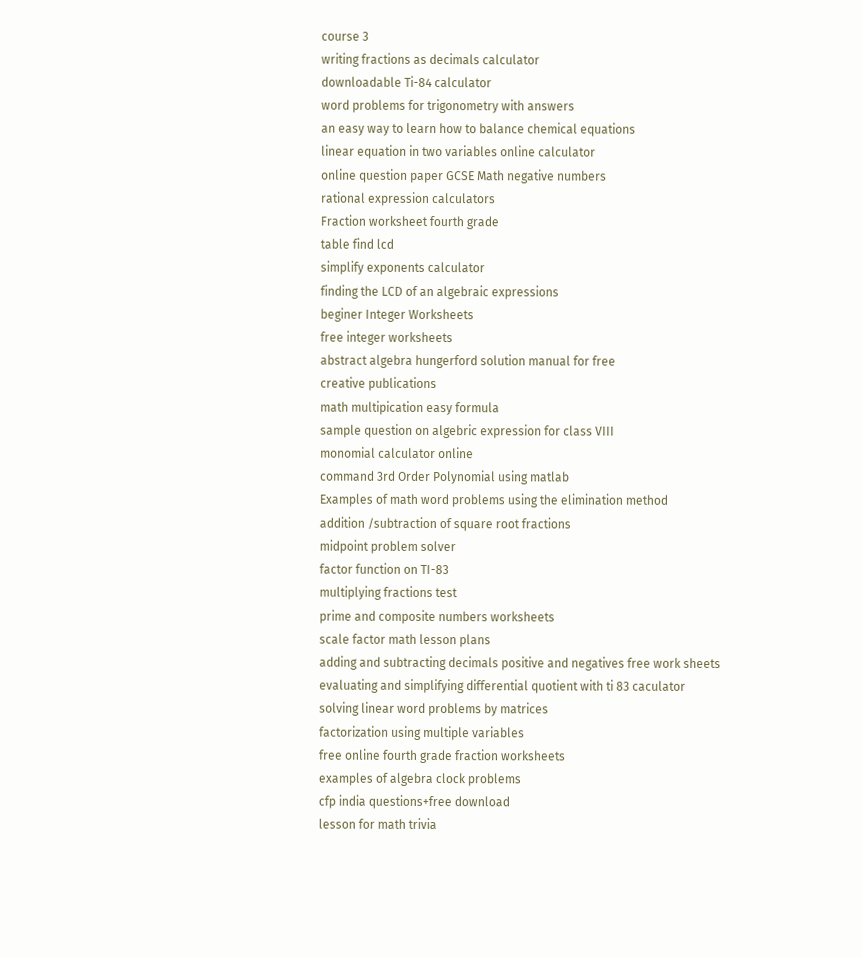course 3
writing fractions as decimals calculator
downloadable Ti-84 calculator
word problems for trigonometry with answers
an easy way to learn how to balance chemical equations
linear equation in two variables online calculator
online question paper GCSE Math negative numbers
rational expression calculators
Fraction worksheet fourth grade
table find lcd
simplify exponents calculator
finding the LCD of an algebraic expressions
beginer Integer Worksheets
free integer worksheets
abstract algebra hungerford solution manual for free
creative publications
math multipication easy formula
sample question on algebric expression for class VIII
monomial calculator online
command 3rd Order Polynomial using matlab
Examples of math word problems using the elimination method
addition /subtraction of square root fractions
midpoint problem solver
factor function on TI-83
multiplying fractions test
prime and composite numbers worksheets
scale factor math lesson plans
adding and subtracting decimals positive and negatives free work sheets
evaluating and simplifying differential quotient with ti 83 caculator
solving linear word problems by matrices
factorization using multiple variables
free online fourth grade fraction worksheets
examples of algebra clock problems
cfp india questions+free download
lesson for math trivia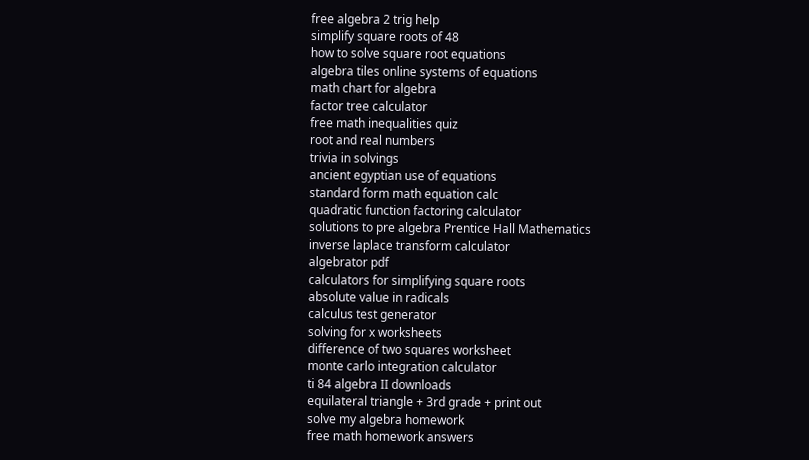free algebra 2 trig help
simplify square roots of 48
how to solve square root equations
algebra tiles online systems of equations
math chart for algebra
factor tree calculator
free math inequalities quiz
root and real numbers
trivia in solvings
ancient egyptian use of equations
standard form math equation calc
quadratic function factoring calculator
solutions to pre algebra Prentice Hall Mathematics
inverse laplace transform calculator
algebrator pdf
calculators for simplifying square roots
absolute value in radicals
calculus test generator
solving for x worksheets
difference of two squares worksheet
monte carlo integration calculator
ti 84 algebra II downloads
equilateral triangle + 3rd grade + print out
solve my algebra homework
free math homework answers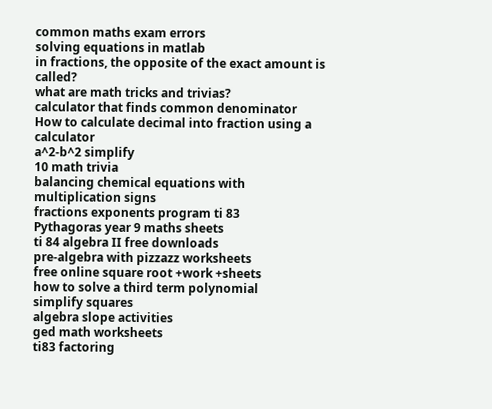common maths exam errors
solving equations in matlab
in fractions, the opposite of the exact amount is called?
what are math tricks and trivias?
calculator that finds common denominator
How to calculate decimal into fraction using a calculator
a^2-b^2 simplify
10 math trivia
balancing chemical equations with multiplication signs
fractions exponents program ti 83
Pythagoras year 9 maths sheets
ti 84 algebra II free downloads
pre-algebra with pizzazz worksheets
free online square root +work +sheets
how to solve a third term polynomial
simplify squares
algebra slope activities
ged math worksheets
ti83 factoring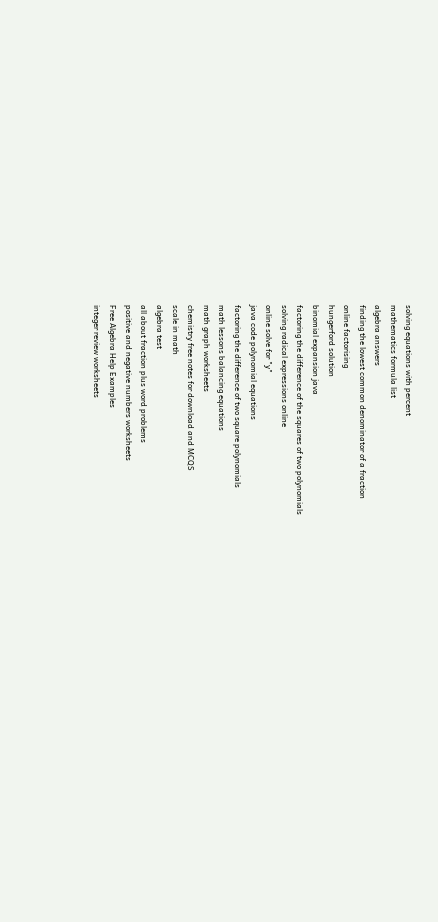solving equations with percent
mathematics formula list
algebra answers
finding the lowest common denominator of a fraction
online factorising
hungerford solution
binomial expansion java
factoring the difference of the squares of two polynomials
solving radical expressions online
online solve for "y"
java code polynomial equations
factoring the difference of two square polynomials
math lessons balancing equations
math graph worksheets
chemistry free notes for download and MCQS
scale in math
algebra test
all about fraction plus word problems
positive and negative numbers worksheets
Free Algebra Help Examples
integer review worksheets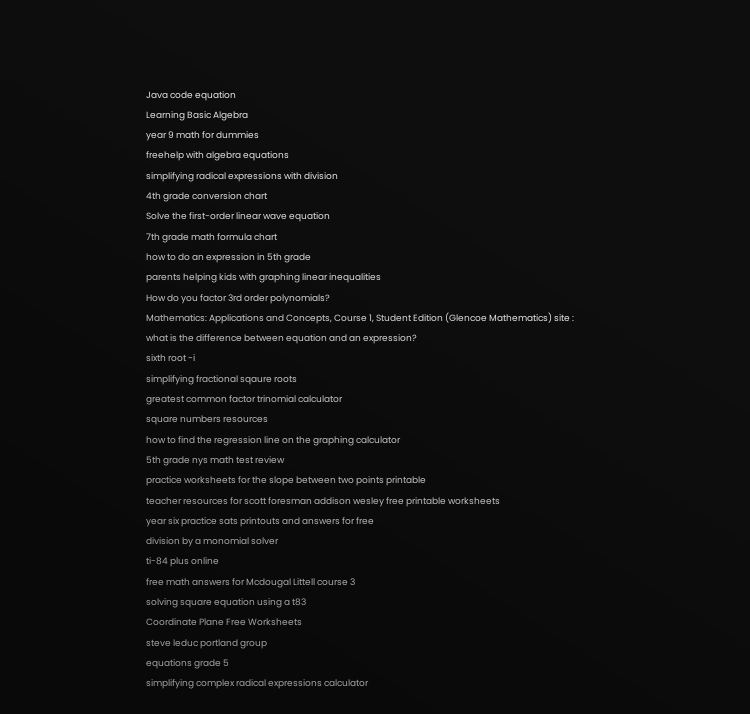Java code equation
Learning Basic Algebra
year 9 math for dummies
freehelp with algebra equations
simplifying radical expressions with division
4th grade conversion chart
Solve the first-order linear wave equation
7th grade math formula chart
how to do an expression in 5th grade
parents helping kids with graphing linear inequalities
How do you factor 3rd order polynomials?
Mathematics: Applications and Concepts, Course 1, Student Edition (Glencoe Mathematics) site :
what is the difference between equation and an expression?
sixth root -i
simplifying fractional sqaure roots
greatest common factor trinomial calculator
square numbers resources
how to find the regression line on the graphing calculator
5th grade nys math test review
practice worksheets for the slope between two points printable
teacher resources for scott foresman addison wesley free printable worksheets
year six practice sats printouts and answers for free
division by a monomial solver
ti-84 plus online
free math answers for Mcdougal Littell course 3
solving square equation using a t83
Coordinate Plane Free Worksheets
steve leduc portland group
equations grade 5
simplifying complex radical expressions calculator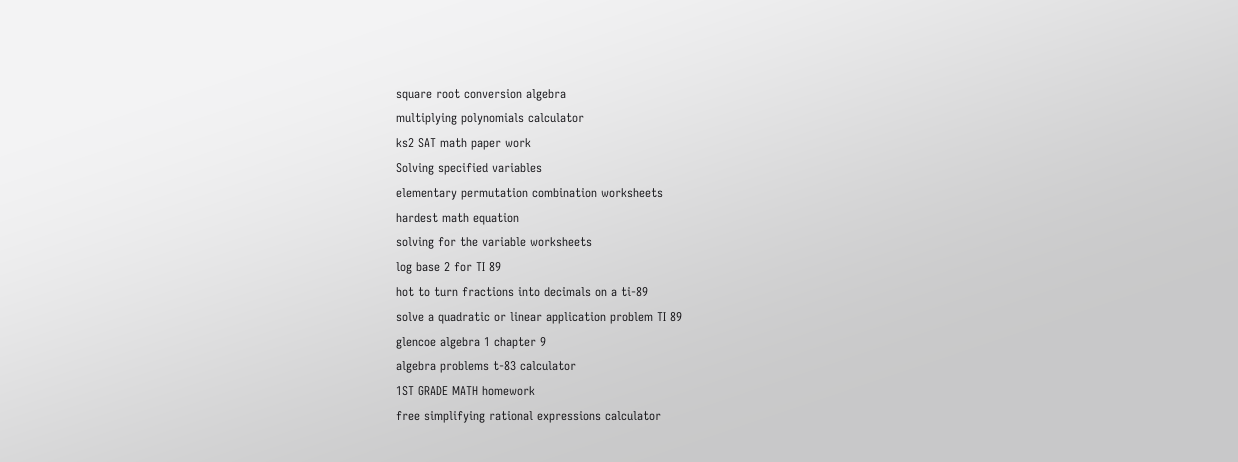square root conversion algebra
multiplying polynomials calculator
ks2 SAT math paper work
Solving specified variables
elementary permutation combination worksheets
hardest math equation
solving for the variable worksheets
log base 2 for TI 89
hot to turn fractions into decimals on a ti-89
solve a quadratic or linear application problem TI 89
glencoe algebra 1 chapter 9
algebra problems t-83 calculator
1ST GRADE MATH homework
free simplifying rational expressions calculator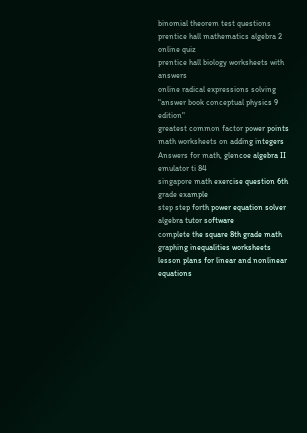binomial theorem test questions
prentice hall mathematics algebra 2 online quiz
prentice hall biology worksheets with answers
online radical expressions solving
"answer book conceptual physics 9 edition"
greatest common factor power points
math worksheets on adding integers
Answers for math, glencoe algebra II
emulator ti 84
singapore math exercise question 6th grade example
step step forth power equation solver
algebra tutor software
complete the square 8th grade math
graphing inequalities worksheets
lesson plans for linear and nonlinear equations